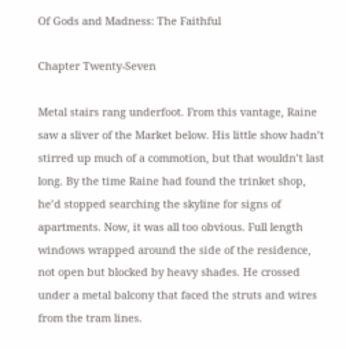Of Gods and Madness: The Faithful

Chapter Twenty-Seven

Metal stairs rang underfoot. From this vantage, Raine saw a sliver of the Market below. His little show hadn’t stirred up much of a commotion, but that wouldn’t last long. By the time Raine had found the trinket shop, he’d stopped searching the skyline for signs of apartments. Now, it was all too obvious. Full length windows wrapped around the side of the residence, not open but blocked by heavy shades. He crossed under a metal balcony that faced the struts and wires from the tram lines.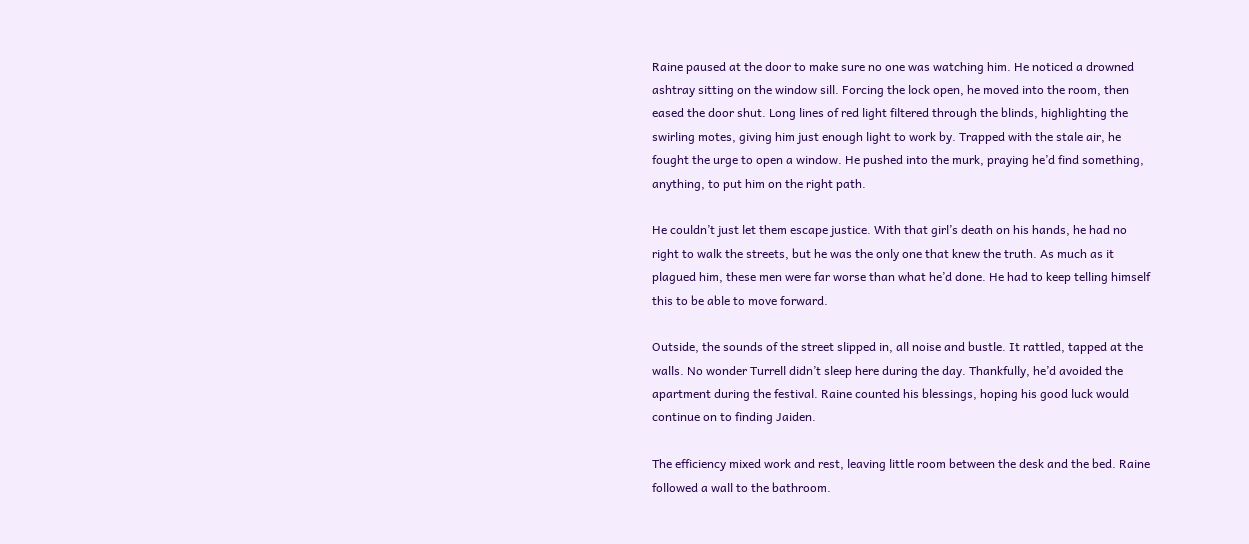Raine paused at the door to make sure no one was watching him. He noticed a drowned ashtray sitting on the window sill. Forcing the lock open, he moved into the room, then eased the door shut. Long lines of red light filtered through the blinds, highlighting the swirling motes, giving him just enough light to work by. Trapped with the stale air, he fought the urge to open a window. He pushed into the murk, praying he’d find something, anything, to put him on the right path.

He couldn’t just let them escape justice. With that girl’s death on his hands, he had no right to walk the streets, but he was the only one that knew the truth. As much as it plagued him, these men were far worse than what he’d done. He had to keep telling himself this to be able to move forward.

Outside, the sounds of the street slipped in, all noise and bustle. It rattled, tapped at the walls. No wonder Turrell didn’t sleep here during the day. Thankfully, he’d avoided the apartment during the festival. Raine counted his blessings, hoping his good luck would continue on to finding Jaiden.

The efficiency mixed work and rest, leaving little room between the desk and the bed. Raine followed a wall to the bathroom.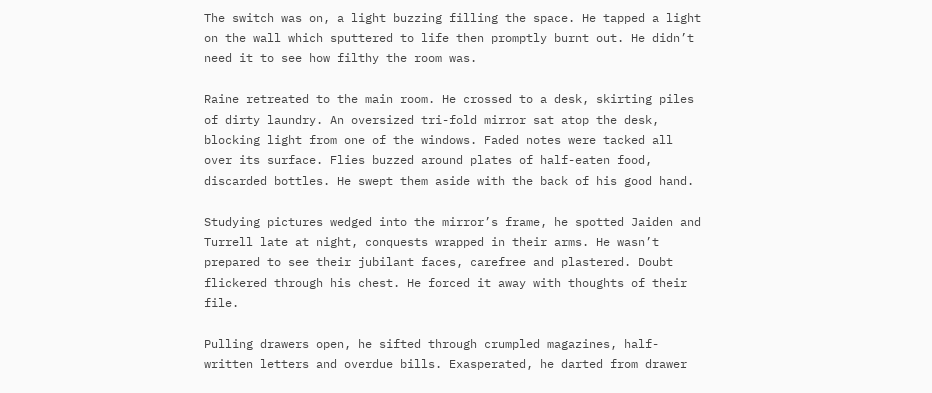The switch was on, a light buzzing filling the space. He tapped a light on the wall which sputtered to life then promptly burnt out. He didn’t need it to see how filthy the room was.

Raine retreated to the main room. He crossed to a desk, skirting piles of dirty laundry. An oversized tri-fold mirror sat atop the desk, blocking light from one of the windows. Faded notes were tacked all over its surface. Flies buzzed around plates of half-eaten food, discarded bottles. He swept them aside with the back of his good hand.

Studying pictures wedged into the mirror’s frame, he spotted Jaiden and Turrell late at night, conquests wrapped in their arms. He wasn’t prepared to see their jubilant faces, carefree and plastered. Doubt flickered through his chest. He forced it away with thoughts of their file.

Pulling drawers open, he sifted through crumpled magazines, half-written letters and overdue bills. Exasperated, he darted from drawer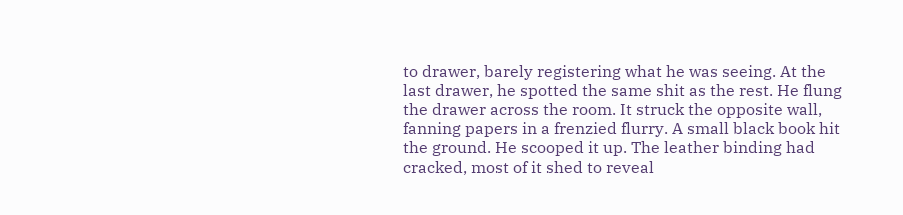to drawer, barely registering what he was seeing. At the last drawer, he spotted the same shit as the rest. He flung the drawer across the room. It struck the opposite wall, fanning papers in a frenzied flurry. A small black book hit the ground. He scooped it up. The leather binding had cracked, most of it shed to reveal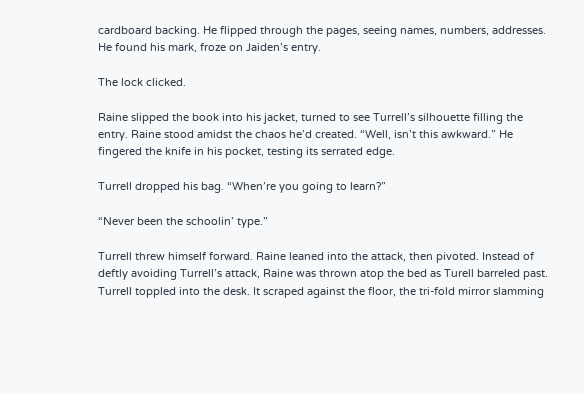cardboard backing. He flipped through the pages, seeing names, numbers, addresses. He found his mark, froze on Jaiden’s entry.

The lock clicked.

Raine slipped the book into his jacket, turned to see Turrell’s silhouette filling the entry. Raine stood amidst the chaos he’d created. “Well, isn’t this awkward.” He fingered the knife in his pocket, testing its serrated edge.

Turrell dropped his bag. “When’re you going to learn?”

“Never been the schoolin’ type.”

Turrell threw himself forward. Raine leaned into the attack, then pivoted. Instead of deftly avoiding Turrell’s attack, Raine was thrown atop the bed as Turell barreled past. Turrell toppled into the desk. It scraped against the floor, the tri-fold mirror slamming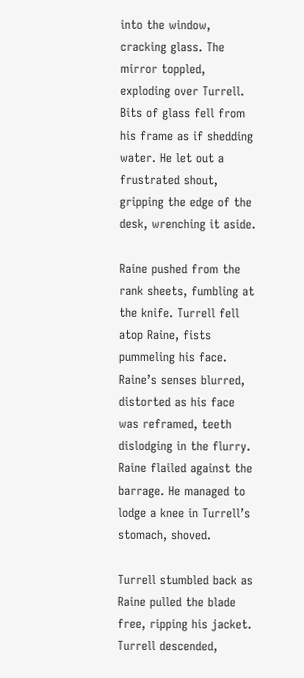into the window, cracking glass. The mirror toppled, exploding over Turrell. Bits of glass fell from his frame as if shedding water. He let out a frustrated shout, gripping the edge of the desk, wrenching it aside.

Raine pushed from the rank sheets, fumbling at the knife. Turrell fell atop Raine, fists pummeling his face. Raine’s senses blurred, distorted as his face was reframed, teeth dislodging in the flurry. Raine flailed against the barrage. He managed to lodge a knee in Turrell’s stomach, shoved.

Turrell stumbled back as Raine pulled the blade free, ripping his jacket. Turrell descended,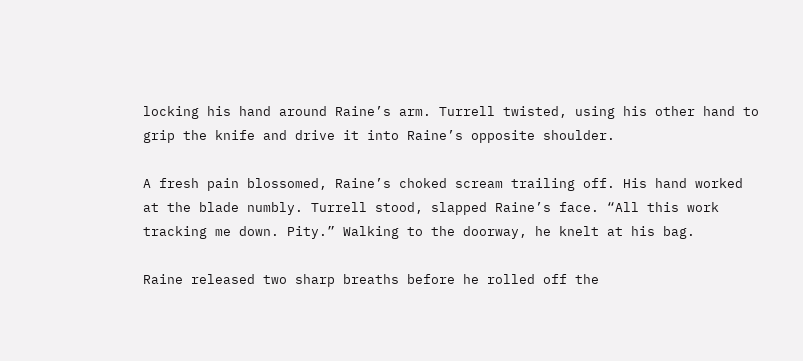locking his hand around Raine’s arm. Turrell twisted, using his other hand to grip the knife and drive it into Raine’s opposite shoulder.

A fresh pain blossomed, Raine’s choked scream trailing off. His hand worked at the blade numbly. Turrell stood, slapped Raine’s face. “All this work tracking me down. Pity.” Walking to the doorway, he knelt at his bag.

Raine released two sharp breaths before he rolled off the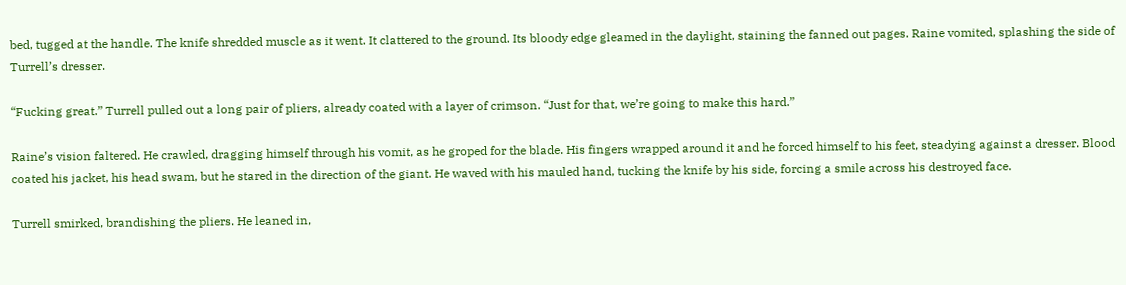bed, tugged at the handle. The knife shredded muscle as it went. It clattered to the ground. Its bloody edge gleamed in the daylight, staining the fanned out pages. Raine vomited, splashing the side of Turrell’s dresser.

“Fucking great.” Turrell pulled out a long pair of pliers, already coated with a layer of crimson. “Just for that, we’re going to make this hard.”

Raine’s vision faltered. He crawled, dragging himself through his vomit, as he groped for the blade. His fingers wrapped around it and he forced himself to his feet, steadying against a dresser. Blood coated his jacket, his head swam, but he stared in the direction of the giant. He waved with his mauled hand, tucking the knife by his side, forcing a smile across his destroyed face.

Turrell smirked, brandishing the pliers. He leaned in,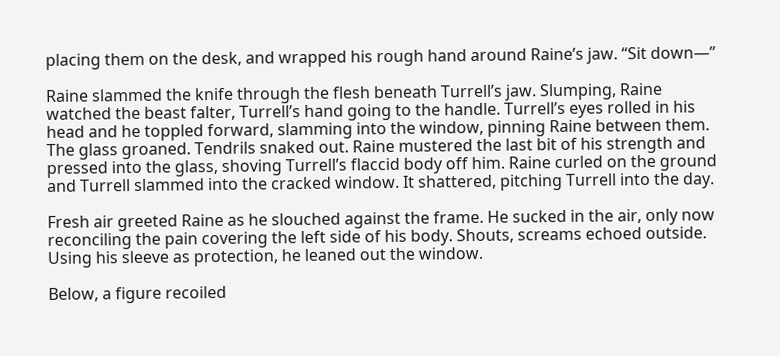placing them on the desk, and wrapped his rough hand around Raine’s jaw. “Sit down—”

Raine slammed the knife through the flesh beneath Turrell’s jaw. Slumping, Raine watched the beast falter, Turrell’s hand going to the handle. Turrell’s eyes rolled in his head and he toppled forward, slamming into the window, pinning Raine between them. The glass groaned. Tendrils snaked out. Raine mustered the last bit of his strength and pressed into the glass, shoving Turrell’s flaccid body off him. Raine curled on the ground and Turrell slammed into the cracked window. It shattered, pitching Turrell into the day.

Fresh air greeted Raine as he slouched against the frame. He sucked in the air, only now reconciling the pain covering the left side of his body. Shouts, screams echoed outside. Using his sleeve as protection, he leaned out the window.

Below, a figure recoiled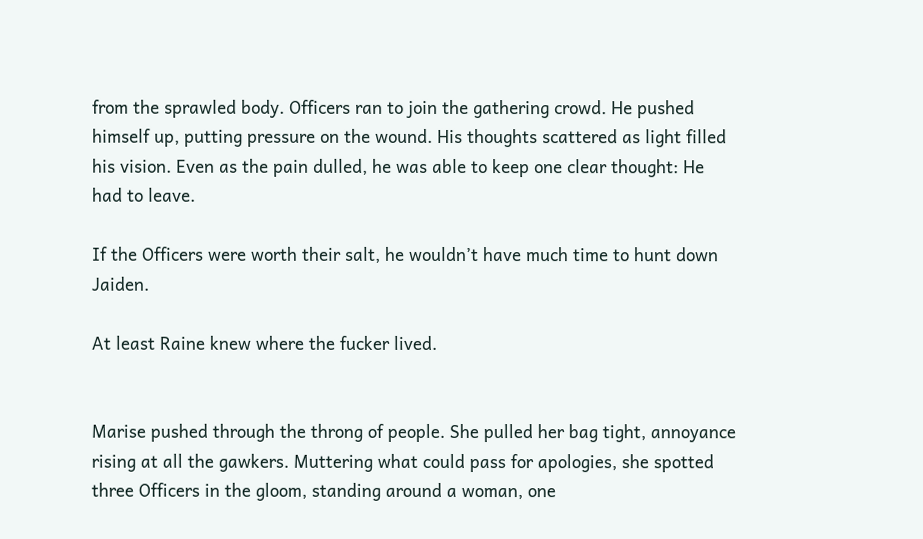from the sprawled body. Officers ran to join the gathering crowd. He pushed himself up, putting pressure on the wound. His thoughts scattered as light filled his vision. Even as the pain dulled, he was able to keep one clear thought: He had to leave.

If the Officers were worth their salt, he wouldn’t have much time to hunt down Jaiden.

At least Raine knew where the fucker lived.


Marise pushed through the throng of people. She pulled her bag tight, annoyance rising at all the gawkers. Muttering what could pass for apologies, she spotted three Officers in the gloom, standing around a woman, one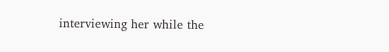interviewing her while the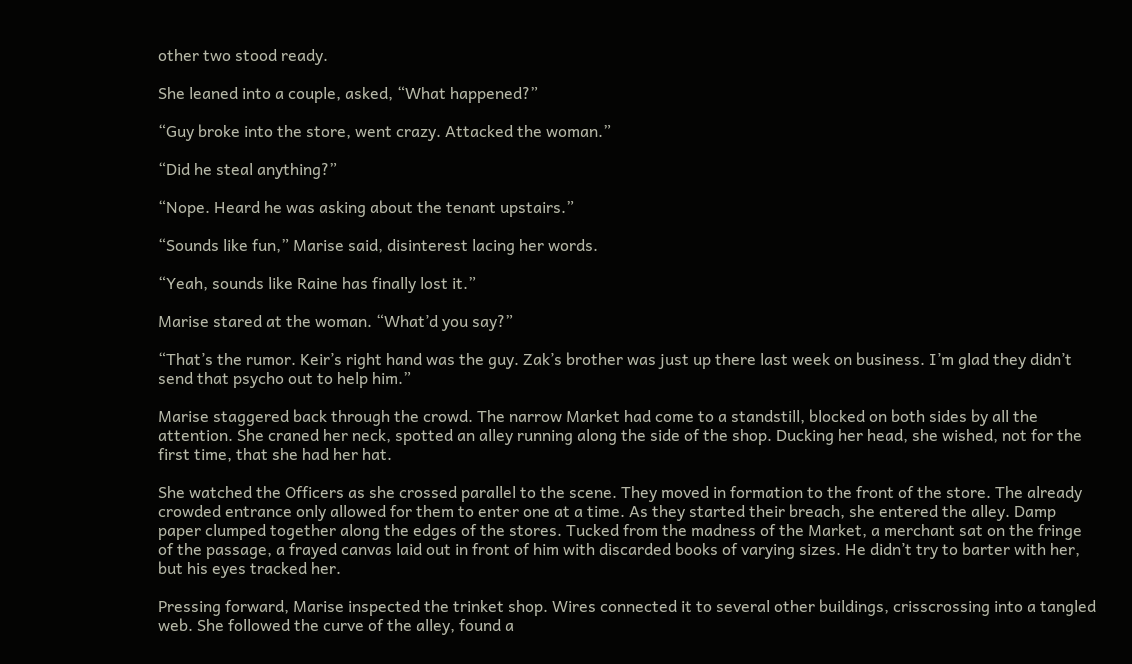other two stood ready.

She leaned into a couple, asked, “What happened?”

“Guy broke into the store, went crazy. Attacked the woman.”

“Did he steal anything?”

“Nope. Heard he was asking about the tenant upstairs.”

“Sounds like fun,” Marise said, disinterest lacing her words.

“Yeah, sounds like Raine has finally lost it.”

Marise stared at the woman. “What’d you say?”

“That’s the rumor. Keir’s right hand was the guy. Zak’s brother was just up there last week on business. I’m glad they didn’t send that psycho out to help him.”

Marise staggered back through the crowd. The narrow Market had come to a standstill, blocked on both sides by all the attention. She craned her neck, spotted an alley running along the side of the shop. Ducking her head, she wished, not for the first time, that she had her hat.

She watched the Officers as she crossed parallel to the scene. They moved in formation to the front of the store. The already crowded entrance only allowed for them to enter one at a time. As they started their breach, she entered the alley. Damp paper clumped together along the edges of the stores. Tucked from the madness of the Market, a merchant sat on the fringe of the passage, a frayed canvas laid out in front of him with discarded books of varying sizes. He didn’t try to barter with her, but his eyes tracked her.

Pressing forward, Marise inspected the trinket shop. Wires connected it to several other buildings, crisscrossing into a tangled web. She followed the curve of the alley, found a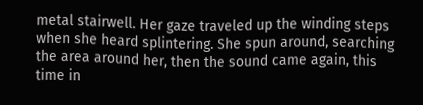metal stairwell. Her gaze traveled up the winding steps when she heard splintering. She spun around, searching the area around her, then the sound came again, this time in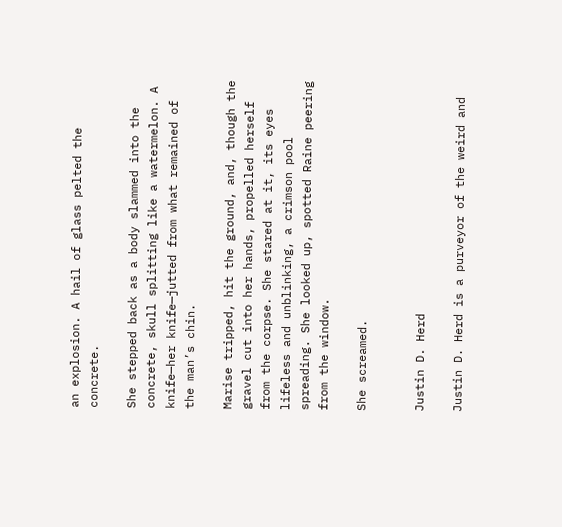an explosion. A hail of glass pelted the concrete.

She stepped back as a body slammed into the concrete, skull splitting like a watermelon. A knife—her knife—jutted from what remained of the man’s chin.

Marise tripped, hit the ground, and, though the gravel cut into her hands, propelled herself from the corpse. She stared at it, its eyes lifeless and unblinking, a crimson pool spreading. She looked up, spotted Raine peering from the window.

She screamed.


Justin D. Herd

Justin D. Herd is a purveyor of the weird and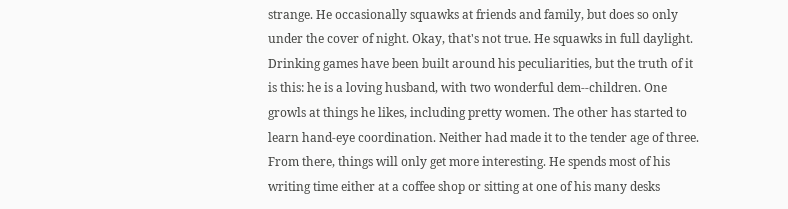strange. He occasionally squawks at friends and family, but does so only under the cover of night. Okay, that's not true. He squawks in full daylight. Drinking games have been built around his peculiarities, but the truth of it is this: he is a loving husband, with two wonderful dem--children. One growls at things he likes, including pretty women. The other has started to learn hand-eye coordination. Neither had made it to the tender age of three. From there, things will only get more interesting. He spends most of his writing time either at a coffee shop or sitting at one of his many desks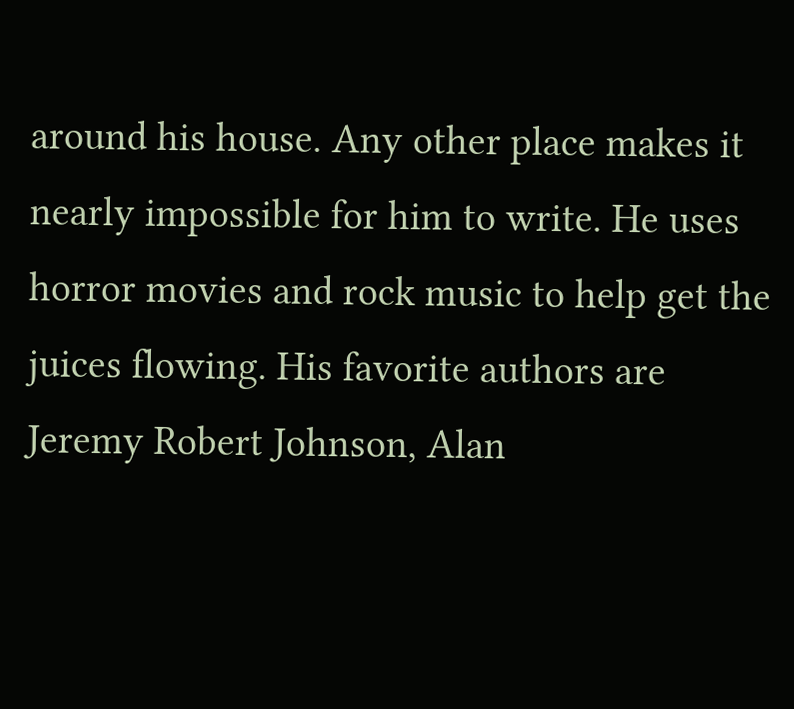around his house. Any other place makes it nearly impossible for him to write. He uses horror movies and rock music to help get the juices flowing. His favorite authors are Jeremy Robert Johnson, Alan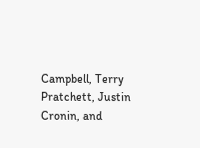Campbell, Terry Pratchett, Justin Cronin, and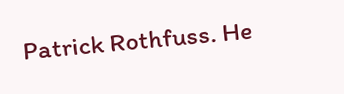Patrick Rothfuss. He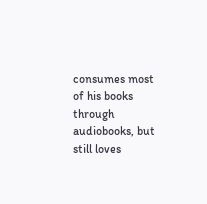consumes most of his books through audiobooks, but still loves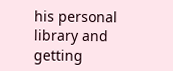his personal library and getting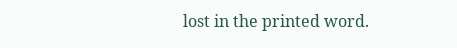lost in the printed word.